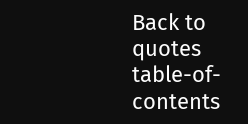Back to quotes table-of-contents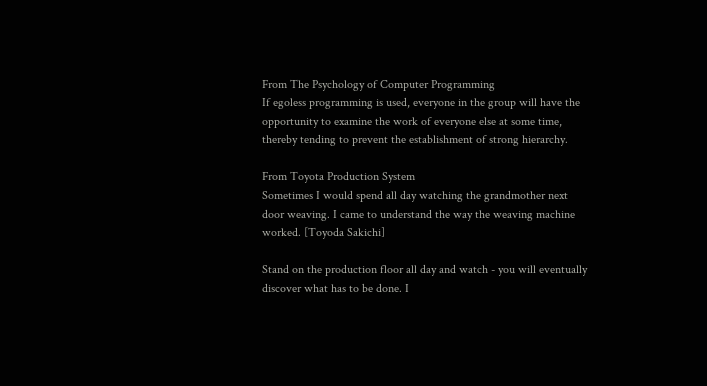From The Psychology of Computer Programming
If egoless programming is used, everyone in the group will have the opportunity to examine the work of everyone else at some time, thereby tending to prevent the establishment of strong hierarchy.

From Toyota Production System
Sometimes I would spend all day watching the grandmother next door weaving. I came to understand the way the weaving machine worked. [Toyoda Sakichi]

Stand on the production floor all day and watch - you will eventually discover what has to be done. I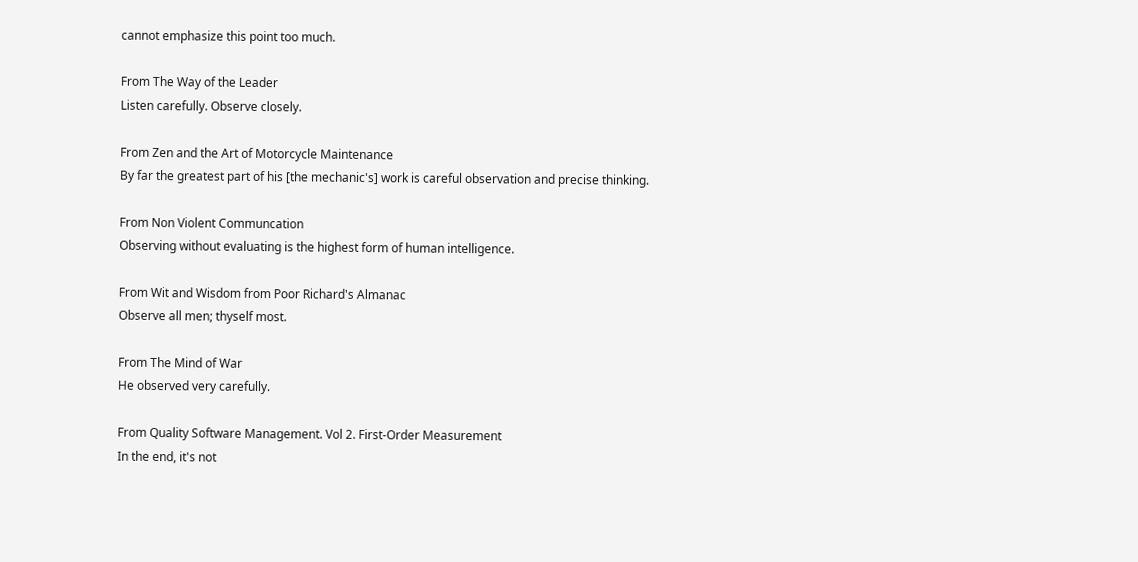cannot emphasize this point too much.

From The Way of the Leader
Listen carefully. Observe closely.

From Zen and the Art of Motorcycle Maintenance
By far the greatest part of his [the mechanic's] work is careful observation and precise thinking.

From Non Violent Communcation
Observing without evaluating is the highest form of human intelligence.

From Wit and Wisdom from Poor Richard's Almanac
Observe all men; thyself most.

From The Mind of War
He observed very carefully.

From Quality Software Management. Vol 2. First-Order Measurement
In the end, it's not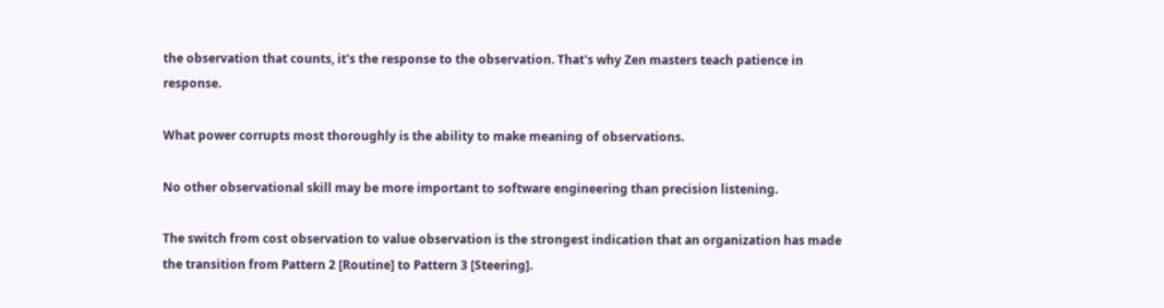the observation that counts, it's the response to the observation. That's why Zen masters teach patience in response.

What power corrupts most thoroughly is the ability to make meaning of observations.

No other observational skill may be more important to software engineering than precision listening.

The switch from cost observation to value observation is the strongest indication that an organization has made the transition from Pattern 2 [Routine] to Pattern 3 [Steering].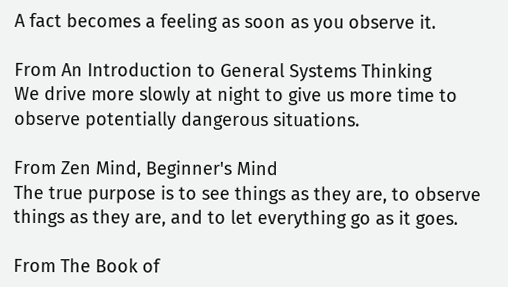A fact becomes a feeling as soon as you observe it.

From An Introduction to General Systems Thinking
We drive more slowly at night to give us more time to observe potentially dangerous situations.

From Zen Mind, Beginner's Mind
The true purpose is to see things as they are, to observe things as they are, and to let everything go as it goes.

From The Book of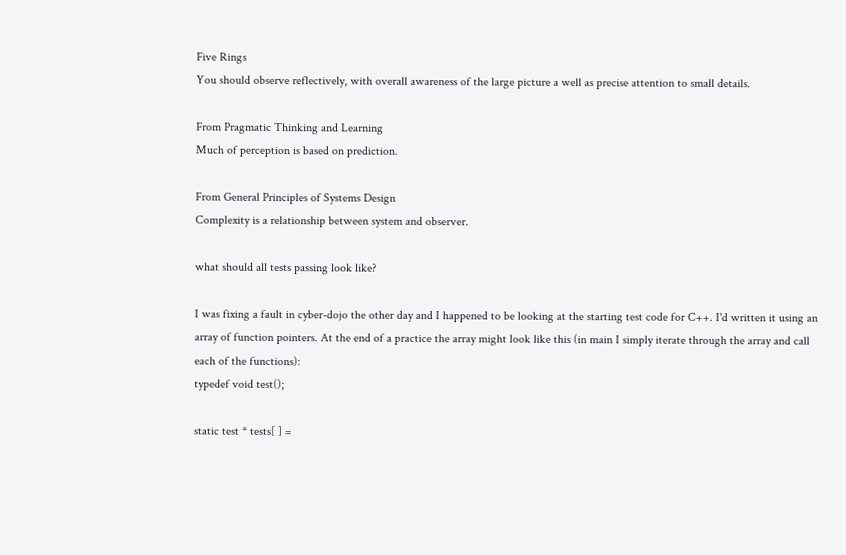Five Rings
You should observe reflectively, with overall awareness of the large picture a well as precise attention to small details.

From Pragmatic Thinking and Learning
Much of perception is based on prediction.

From General Principles of Systems Design
Complexity is a relationship between system and observer.

what should all tests passing look like?

I was fixing a fault in cyber-dojo the other day and I happened to be looking at the starting test code for C++. I'd written it using an array of function pointers. At the end of a practice the array might look like this (in main I simply iterate through the array and call each of the functions):
typedef void test();

static test * tests[ ] =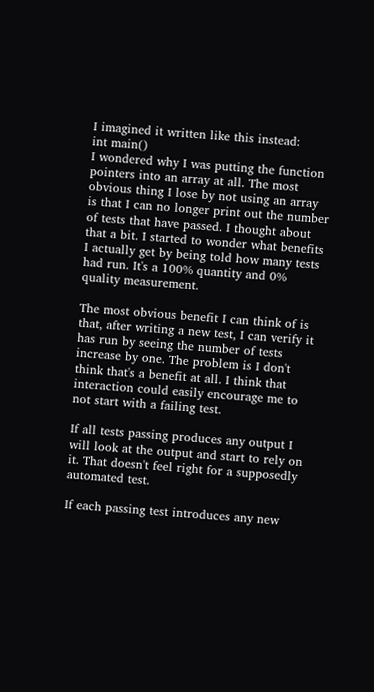I imagined it written like this instead:
int main()
I wondered why I was putting the function pointers into an array at all. The most obvious thing I lose by not using an array is that I can no longer print out the number of tests that have passed. I thought about that a bit. I started to wonder what benefits I actually get by being told how many tests had run. It's a 100% quantity and 0% quality measurement.

The most obvious benefit I can think of is that, after writing a new test, I can verify it has run by seeing the number of tests increase by one. The problem is I don't think that's a benefit at all. I think that interaction could easily encourage me to not start with a failing test.

If all tests passing produces any output I will look at the output and start to rely on it. That doesn't feel right for a supposedly automated test.

If each passing test introduces any new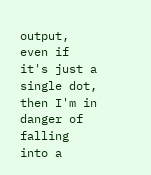output, even if it's just a single dot, then I'm in danger of falling into a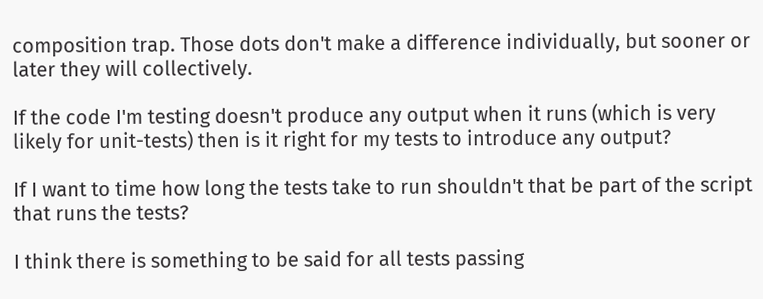composition trap. Those dots don't make a difference individually, but sooner or later they will collectively.

If the code I'm testing doesn't produce any output when it runs (which is very likely for unit-tests) then is it right for my tests to introduce any output?

If I want to time how long the tests take to run shouldn't that be part of the script that runs the tests?

I think there is something to be said for all tests passing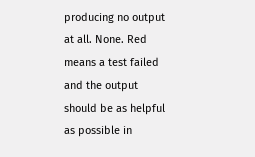producing no output at all. None. Red means a test failed and the output should be as helpful as possible in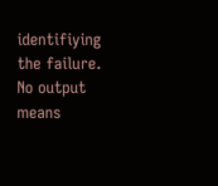identifiying the failure. No output means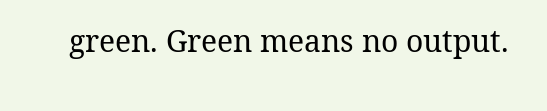green. Green means no output.